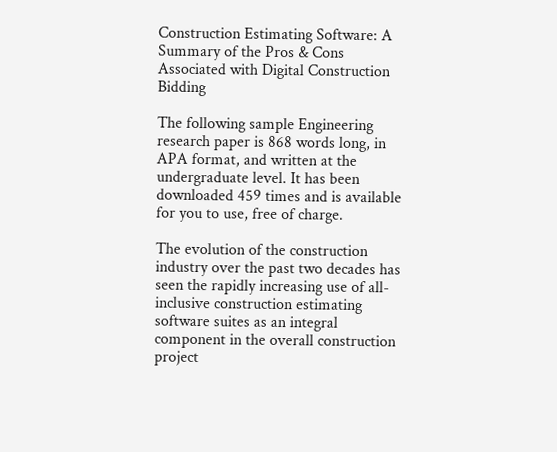Construction Estimating Software: A Summary of the Pros & Cons Associated with Digital Construction Bidding

The following sample Engineering research paper is 868 words long, in APA format, and written at the undergraduate level. It has been downloaded 459 times and is available for you to use, free of charge.

The evolution of the construction industry over the past two decades has seen the rapidly increasing use of all-inclusive construction estimating software suites as an integral component in the overall construction project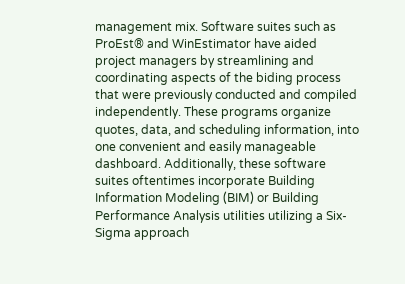management mix. Software suites such as ProEst® and WinEstimator have aided project managers by streamlining and coordinating aspects of the biding process that were previously conducted and compiled independently. These programs organize quotes, data, and scheduling information, into one convenient and easily manageable dashboard. Additionally, these software suites oftentimes incorporate Building Information Modeling (BIM) or Building Performance Analysis utilities utilizing a Six-Sigma approach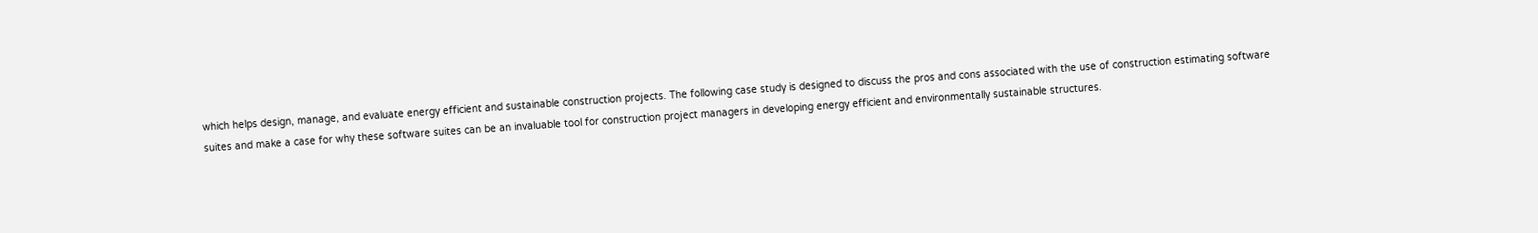which helps design, manage, and evaluate energy efficient and sustainable construction projects. The following case study is designed to discuss the pros and cons associated with the use of construction estimating software suites and make a case for why these software suites can be an invaluable tool for construction project managers in developing energy efficient and environmentally sustainable structures.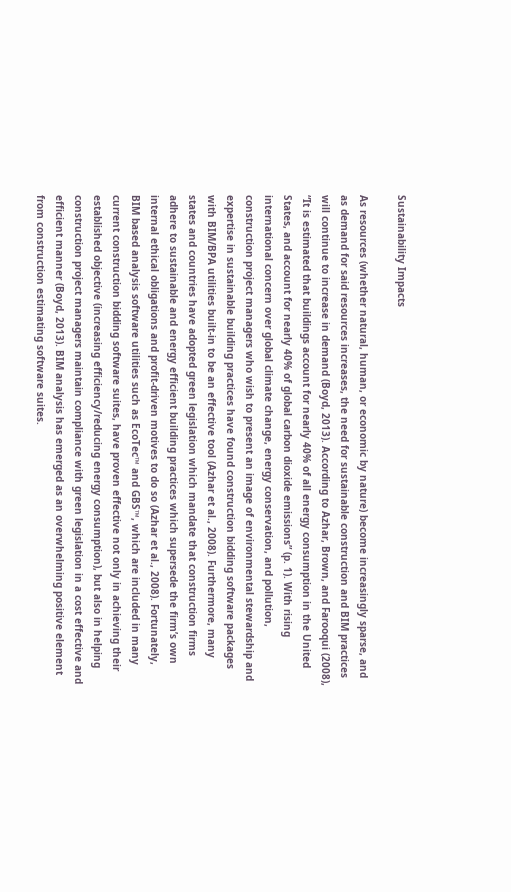Sustainability Impacts

As resources (whether natural, human, or economic by nature) become increasingly sparse, and as demand for said resources increases, the need for sustainable construction and BIM practices will continue to increase in demand (Boyd, 2013). According to Azhar, Brown, and Farooqui (2008), “It is estimated that buildings account for nearly 40% of all energy consumption in the United States, and account for nearly 40% of global carbon dioxide emissions” (p. 1). With rising international concern over global climate change, energy conservation, and pollution, construction project managers who wish to present an image of environmental stewardship and expertise in sustainable building practices have found construction bidding software packages with BIM/BPA utilities built-in to be an effective tool (Azhar et al., 2008). Furthermore, many states and countries have adopted green legislation which mandate that construction firms adhere to sustainable and energy efficient building practices which supersede the firm’s own internal ethical obligations and profit-driven motives to do so (Azhar et al., 2008). Fortunately, BIM based analysis software utilities such as EcoTec™ and GBS™, which are included in many current construction bidding software suites, have proven effective not only in achieving their established objective (increasing efficiency/reducing energy consumption), but also in helping construction project managers maintain compliance with green legislation in a cost effective and efficient manner (Boyd, 2013). BIM analysis has emerged as an overwhelming positive element from construction estimating software suites.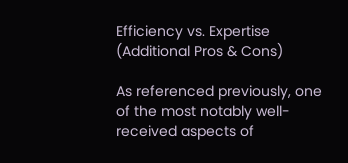Efficiency vs. Expertise (Additional Pros & Cons)

As referenced previously, one of the most notably well-received aspects of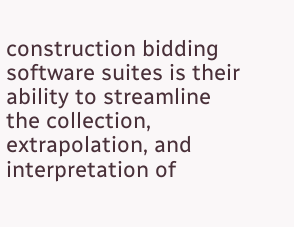construction bidding software suites is their ability to streamline the collection, extrapolation, and interpretation of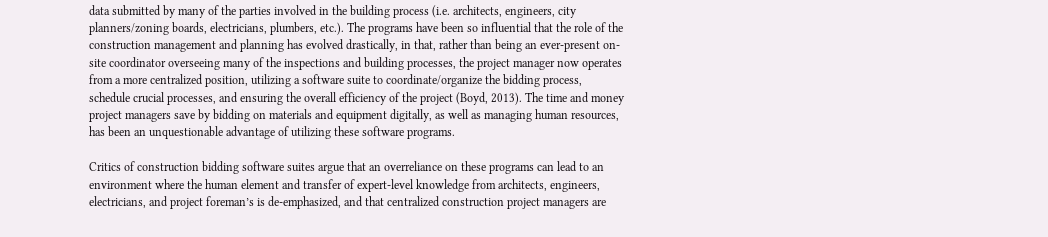data submitted by many of the parties involved in the building process (i.e. architects, engineers, city planners/zoning boards, electricians, plumbers, etc.). The programs have been so influential that the role of the construction management and planning has evolved drastically, in that, rather than being an ever-present on-site coordinator overseeing many of the inspections and building processes, the project manager now operates from a more centralized position, utilizing a software suite to coordinate/organize the bidding process, schedule crucial processes, and ensuring the overall efficiency of the project (Boyd, 2013). The time and money project managers save by bidding on materials and equipment digitally, as well as managing human resources, has been an unquestionable advantage of utilizing these software programs.

Critics of construction bidding software suites argue that an overreliance on these programs can lead to an environment where the human element and transfer of expert-level knowledge from architects, engineers, electricians, and project foreman’s is de-emphasized, and that centralized construction project managers are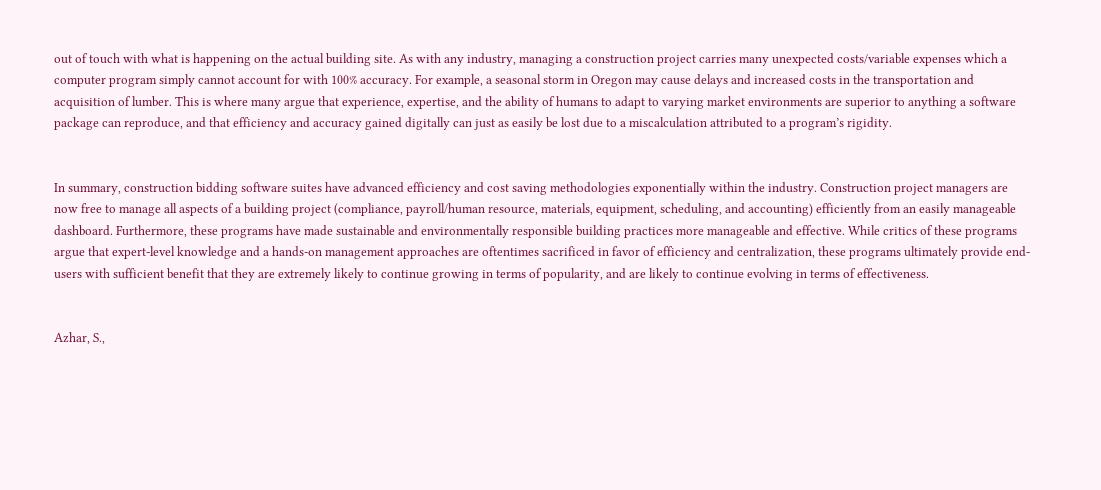out of touch with what is happening on the actual building site. As with any industry, managing a construction project carries many unexpected costs/variable expenses which a computer program simply cannot account for with 100% accuracy. For example, a seasonal storm in Oregon may cause delays and increased costs in the transportation and acquisition of lumber. This is where many argue that experience, expertise, and the ability of humans to adapt to varying market environments are superior to anything a software package can reproduce, and that efficiency and accuracy gained digitally can just as easily be lost due to a miscalculation attributed to a program’s rigidity.


In summary, construction bidding software suites have advanced efficiency and cost saving methodologies exponentially within the industry. Construction project managers are now free to manage all aspects of a building project (compliance, payroll/human resource, materials, equipment, scheduling, and accounting) efficiently from an easily manageable dashboard. Furthermore, these programs have made sustainable and environmentally responsible building practices more manageable and effective. While critics of these programs argue that expert-level knowledge and a hands-on management approaches are oftentimes sacrificed in favor of efficiency and centralization, these programs ultimately provide end-users with sufficient benefit that they are extremely likely to continue growing in terms of popularity, and are likely to continue evolving in terms of effectiveness.


Azhar, S.,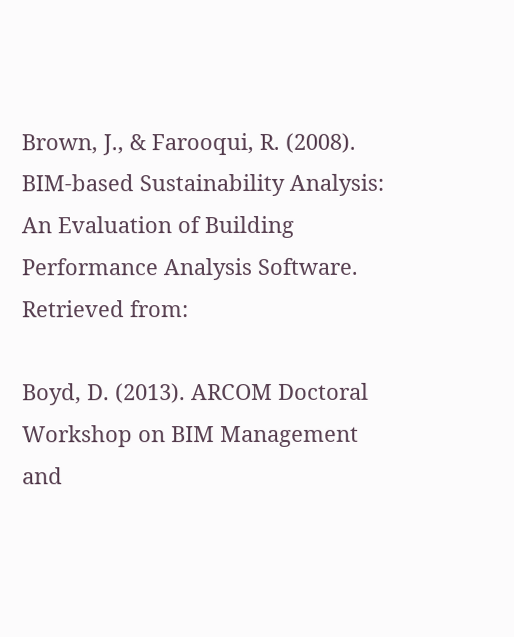Brown, J., & Farooqui, R. (2008). BIM-based Sustainability Analysis: An Evaluation of Building Performance Analysis Software. Retrieved from:

Boyd, D. (2013). ARCOM Doctoral Workshop on BIM Management and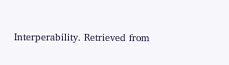Interperability. Retrieved from